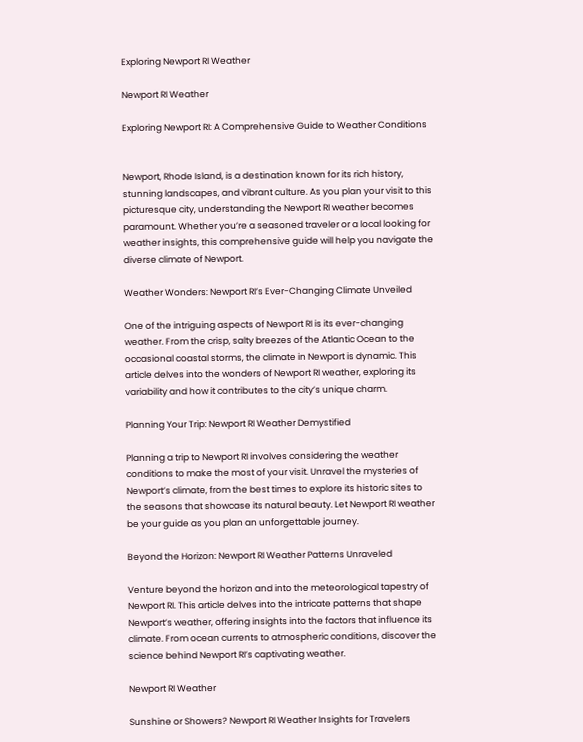Exploring Newport RI Weather

Newport RI Weather

Exploring Newport RI: A Comprehensive Guide to Weather Conditions


Newport, Rhode Island, is a destination known for its rich history, stunning landscapes, and vibrant culture. As you plan your visit to this picturesque city, understanding the Newport RI weather becomes paramount. Whether you’re a seasoned traveler or a local looking for weather insights, this comprehensive guide will help you navigate the diverse climate of Newport.

Weather Wonders: Newport RI’s Ever-Changing Climate Unveiled

One of the intriguing aspects of Newport RI is its ever-changing weather. From the crisp, salty breezes of the Atlantic Ocean to the occasional coastal storms, the climate in Newport is dynamic. This article delves into the wonders of Newport RI weather, exploring its variability and how it contributes to the city’s unique charm.

Planning Your Trip: Newport RI Weather Demystified

Planning a trip to Newport RI involves considering the weather conditions to make the most of your visit. Unravel the mysteries of Newport’s climate, from the best times to explore its historic sites to the seasons that showcase its natural beauty. Let Newport RI weather be your guide as you plan an unforgettable journey.

Beyond the Horizon: Newport RI Weather Patterns Unraveled

Venture beyond the horizon and into the meteorological tapestry of Newport RI. This article delves into the intricate patterns that shape Newport’s weather, offering insights into the factors that influence its climate. From ocean currents to atmospheric conditions, discover the science behind Newport RI’s captivating weather.

Newport RI Weather

Sunshine or Showers? Newport RI Weather Insights for Travelers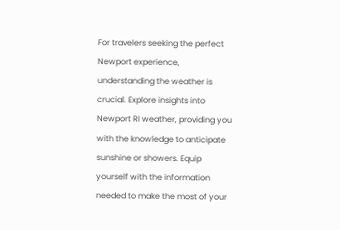For travelers seeking the perfect Newport experience, understanding the weather is crucial. Explore insights into Newport RI weather, providing you with the knowledge to anticipate sunshine or showers. Equip yourself with the information needed to make the most of your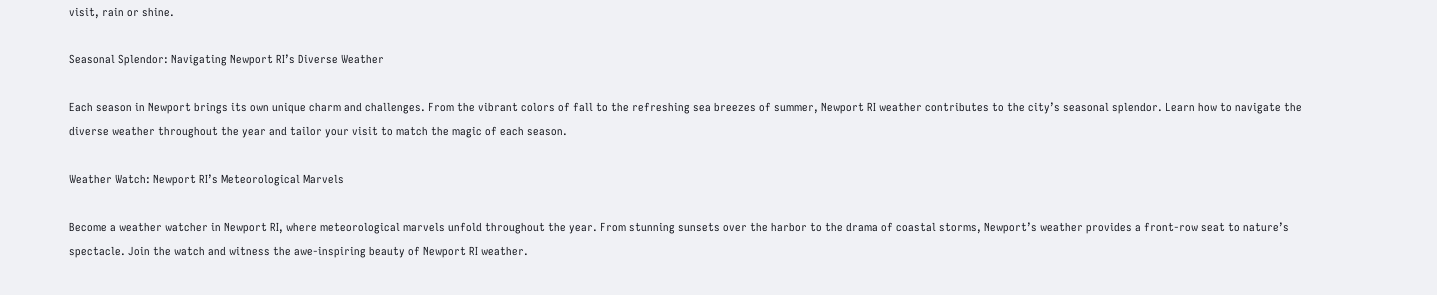visit, rain or shine.

Seasonal Splendor: Navigating Newport RI’s Diverse Weather

Each season in Newport brings its own unique charm and challenges. From the vibrant colors of fall to the refreshing sea breezes of summer, Newport RI weather contributes to the city’s seasonal splendor. Learn how to navigate the diverse weather throughout the year and tailor your visit to match the magic of each season.

Weather Watch: Newport RI’s Meteorological Marvels

Become a weather watcher in Newport RI, where meteorological marvels unfold throughout the year. From stunning sunsets over the harbor to the drama of coastal storms, Newport’s weather provides a front-row seat to nature’s spectacle. Join the watch and witness the awe-inspiring beauty of Newport RI weather.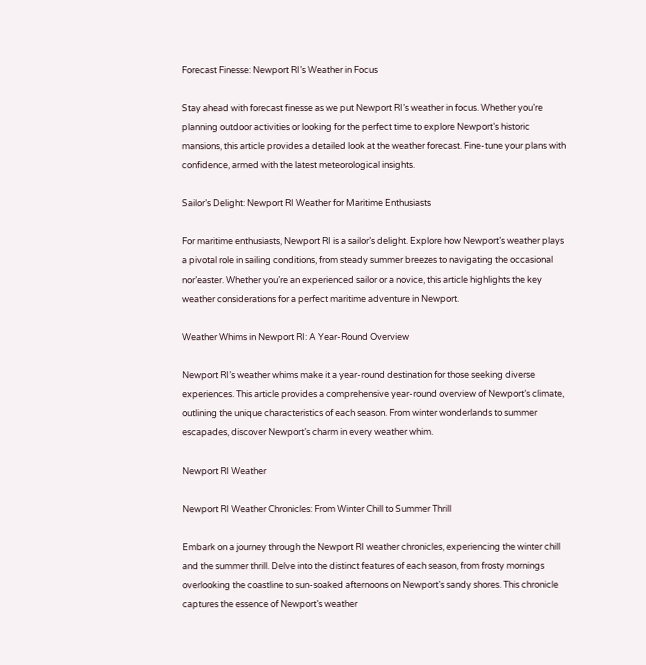Forecast Finesse: Newport RI’s Weather in Focus

Stay ahead with forecast finesse as we put Newport RI’s weather in focus. Whether you’re planning outdoor activities or looking for the perfect time to explore Newport’s historic mansions, this article provides a detailed look at the weather forecast. Fine-tune your plans with confidence, armed with the latest meteorological insights.

Sailor’s Delight: Newport RI Weather for Maritime Enthusiasts

For maritime enthusiasts, Newport RI is a sailor’s delight. Explore how Newport’s weather plays a pivotal role in sailing conditions, from steady summer breezes to navigating the occasional nor’easter. Whether you’re an experienced sailor or a novice, this article highlights the key weather considerations for a perfect maritime adventure in Newport.

Weather Whims in Newport RI: A Year-Round Overview

Newport RI’s weather whims make it a year-round destination for those seeking diverse experiences. This article provides a comprehensive year-round overview of Newport’s climate, outlining the unique characteristics of each season. From winter wonderlands to summer escapades, discover Newport’s charm in every weather whim.

Newport RI Weather

Newport RI Weather Chronicles: From Winter Chill to Summer Thrill

Embark on a journey through the Newport RI weather chronicles, experiencing the winter chill and the summer thrill. Delve into the distinct features of each season, from frosty mornings overlooking the coastline to sun-soaked afternoons on Newport’s sandy shores. This chronicle captures the essence of Newport’s weather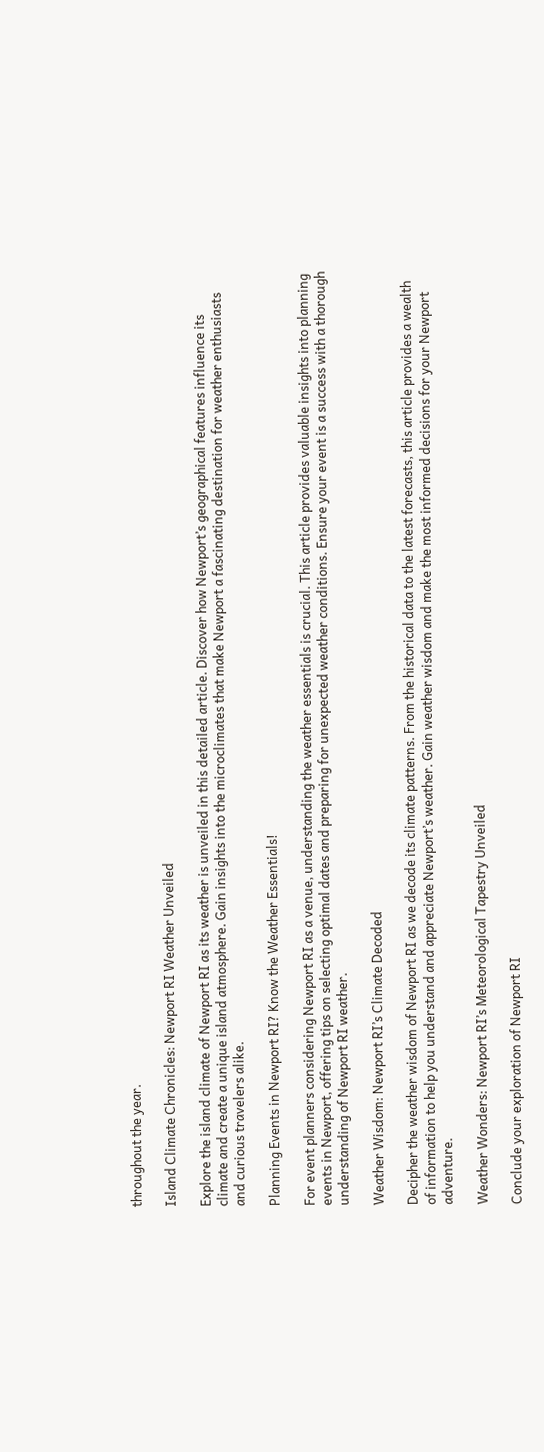throughout the year.

Island Climate Chronicles: Newport RI Weather Unveiled

Explore the island climate of Newport RI as its weather is unveiled in this detailed article. Discover how Newport’s geographical features influence its climate and create a unique island atmosphere. Gain insights into the microclimates that make Newport a fascinating destination for weather enthusiasts and curious travelers alike.

Planning Events in Newport RI? Know the Weather Essentials!

For event planners considering Newport RI as a venue, understanding the weather essentials is crucial. This article provides valuable insights into planning events in Newport, offering tips on selecting optimal dates and preparing for unexpected weather conditions. Ensure your event is a success with a thorough understanding of Newport RI weather.

Weather Wisdom: Newport RI’s Climate Decoded

Decipher the weather wisdom of Newport RI as we decode its climate patterns. From the historical data to the latest forecasts, this article provides a wealth of information to help you understand and appreciate Newport’s weather. Gain weather wisdom and make the most informed decisions for your Newport adventure.

Weather Wonders: Newport RI’s Meteorological Tapestry Unveiled

Conclude your exploration of Newport RI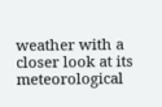weather with a closer look at its meteorological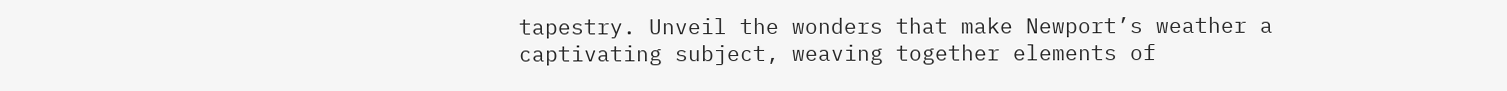tapestry. Unveil the wonders that make Newport’s weather a captivating subject, weaving together elements of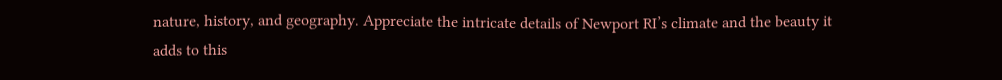nature, history, and geography. Appreciate the intricate details of Newport RI’s climate and the beauty it adds to this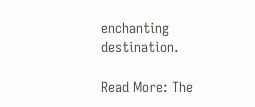enchanting destination.

Read More: The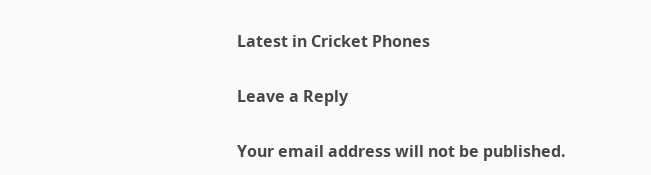Latest in Cricket Phones

Leave a Reply

Your email address will not be published.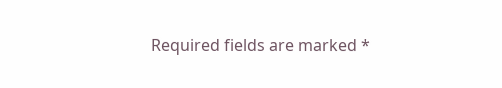Required fields are marked *